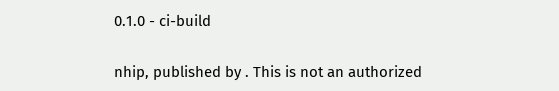0.1.0 - ci-build

nhip, published by . This is not an authorized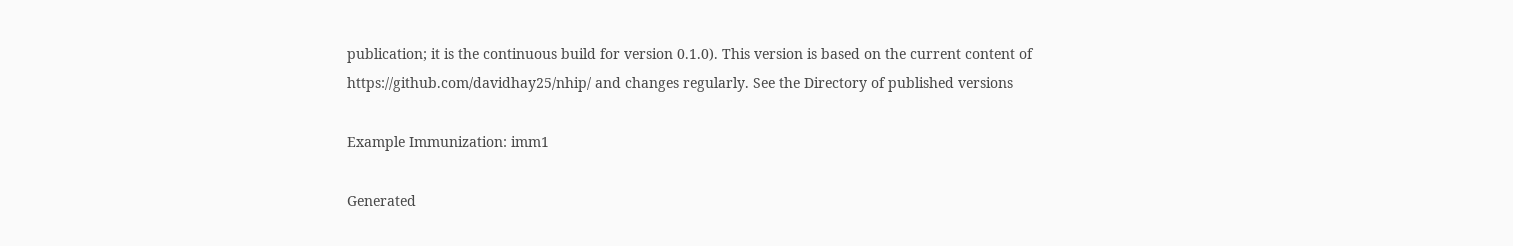publication; it is the continuous build for version 0.1.0). This version is based on the current content of https://github.com/davidhay25/nhip/ and changes regularly. See the Directory of published versions

Example Immunization: imm1

Generated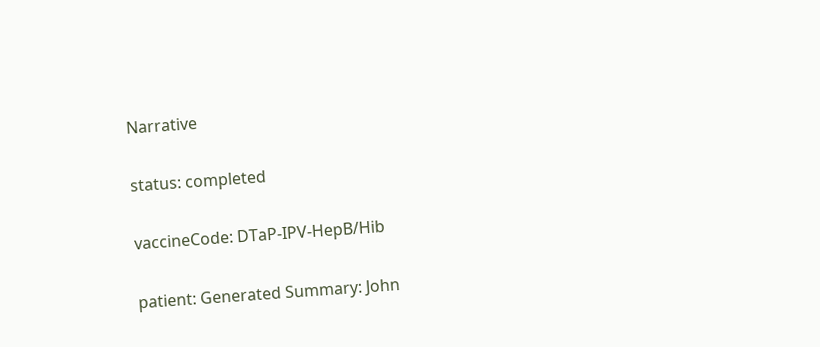Narrative

status: completed

vaccineCode: DTaP-IPV-HepB/Hib

patient: Generated Summary: John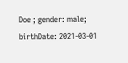Doe ; gender: male; birthDate: 2021-03-01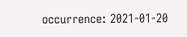occurrence: 2021-01-20